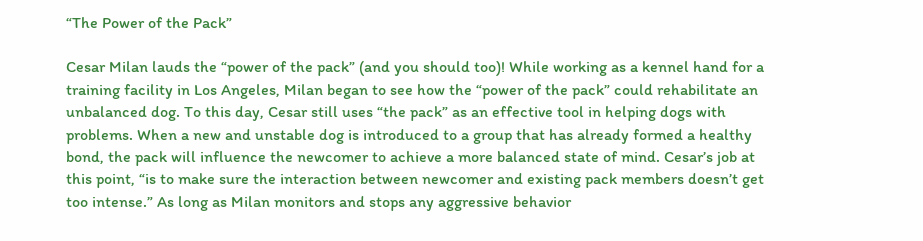“The Power of the Pack”

Cesar Milan lauds the “power of the pack” (and you should too)! While working as a kennel hand for a training facility in Los Angeles, Milan began to see how the “power of the pack” could rehabilitate an unbalanced dog. To this day, Cesar still uses “the pack” as an effective tool in helping dogs with problems. When a new and unstable dog is introduced to a group that has already formed a healthy bond, the pack will influence the newcomer to achieve a more balanced state of mind. Cesar’s job at this point, “is to make sure the interaction between newcomer and existing pack members doesn’t get too intense.” As long as Milan monitors and stops any aggressive behavior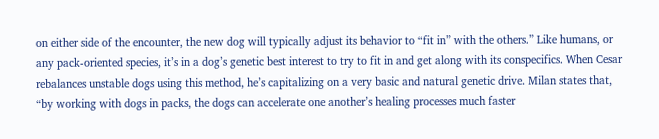on either side of the encounter, the new dog will typically adjust its behavior to “fit in” with the others.” Like humans, or any pack-oriented species, it’s in a dog’s genetic best interest to try to fit in and get along with its conspecifics. When Cesar rebalances unstable dogs using this method, he’s capitalizing on a very basic and natural genetic drive. Milan states that, “by working with dogs in packs, the dogs can accelerate one another’s healing processes much faster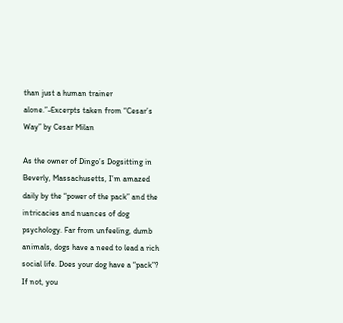than just a human trainer alone.”-Excerpts taken from “Cesar’s Way” by Cesar Milan

As the owner of Dingo’s Dogsitting in Beverly, Massachusetts, I’m amazed daily by the “power of the pack” and the intricacies and nuances of dog psychology. Far from unfeeling, dumb animals, dogs have a need to lead a rich social life. Does your dog have a “pack”? If not, you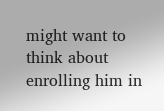might want to think about enrolling him in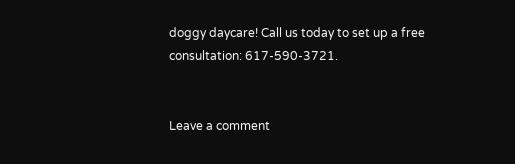doggy daycare! Call us today to set up a free consultation: 617-590-3721.


Leave a comment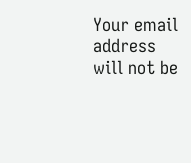Your email address will not be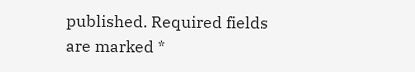published. Required fields are marked *